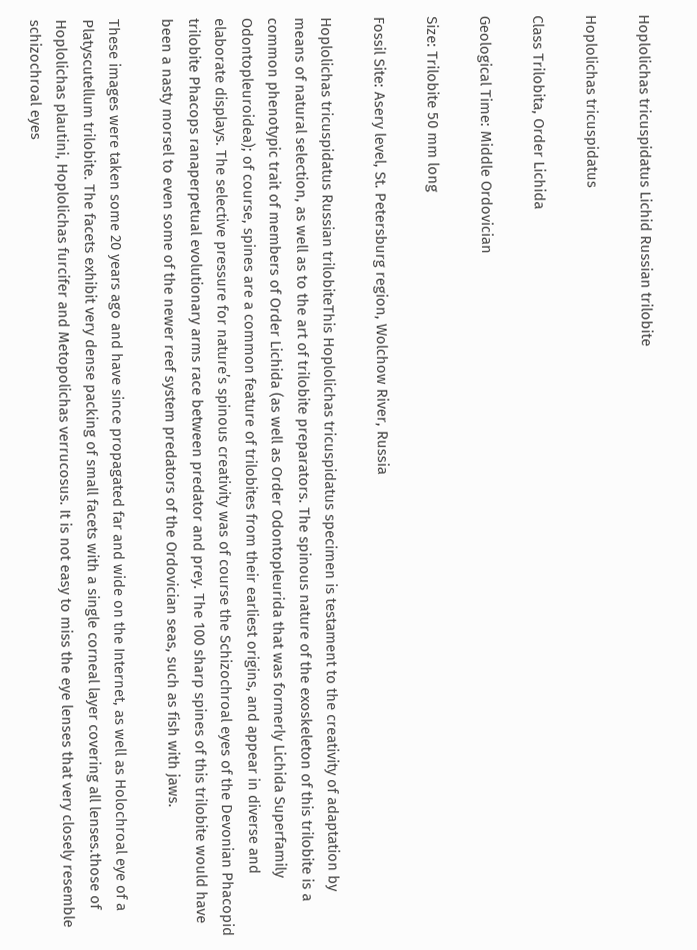Hoplolichas tricuspidatus Lichid Russian trilobite

Hoplolichas tricuspidatus

Class Trilobita, Order Lichida

Geological Time: Middle Ordovician

Size: Trilobite 50 mm long

Fossil Site: Asery level, St. Petersburg region, Wolchow River, Russia

Hoplolichas tricuspidatus Russian trilobiteThis Hoplolichas tricuspidatus specimen is testament to the creativity of adaptation by means of natural selection, as well as to the art of trilobite preparators. The spinous nature of the exoskeleton of this trilobite is a common phenotypic trait of members of Order Lichida (as well as Order Odontopleurida that was formerly Lichida Superfamily Odontopleuroidea); of course, spines are a common feature of trilobites from their earliest origins, and appear in diverse and elaborate displays. The selective pressure for nature’s spinous creativity was of course the Schizochroal eyes of the Devonian Phacopid trilobite Phacops ranaperpetual evolutionary arms race between predator and prey. The 100 sharp spines of this trilobite would have been a nasty morsel to even some of the newer reef system predators of the Ordovician seas, such as fish with jaws.

These images were taken some 20 years ago and have since propagated far and wide on the Internet, as well as Holochroal eye of a Platyscutellum trilobite. The facets exhibit very dense packing of small facets with a single corneal layer covering all lenses.those of Hoplolichas plautini, Hoplolichas furcifer and Metopolichas verrucosus. It is not easy to miss the eye lenses that very closely resemble schizochroal eyes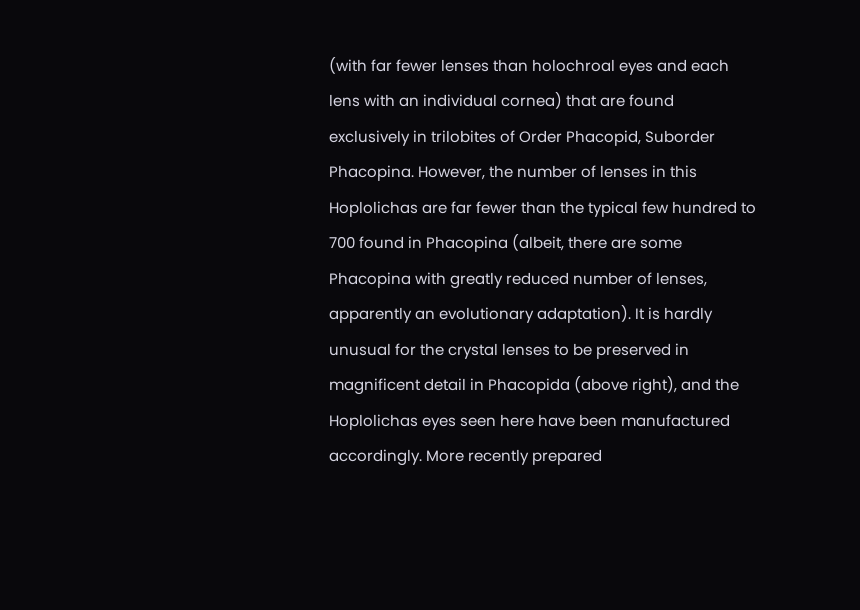(with far fewer lenses than holochroal eyes and each lens with an individual cornea) that are found exclusively in trilobites of Order Phacopid, Suborder Phacopina. However, the number of lenses in this Hoplolichas are far fewer than the typical few hundred to 700 found in Phacopina (albeit, there are some Phacopina with greatly reduced number of lenses, apparently an evolutionary adaptation). It is hardly unusual for the crystal lenses to be preserved in magnificent detail in Phacopida (above right), and the Hoplolichas eyes seen here have been manufactured accordingly. More recently prepared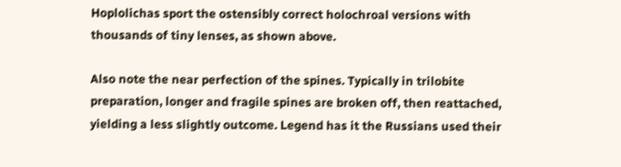Hoplolichas sport the ostensibly correct holochroal versions with thousands of tiny lenses, as shown above.

Also note the near perfection of the spines. Typically in trilobite preparation, longer and fragile spines are broken off, then reattached, yielding a less slightly outcome. Legend has it the Russians used their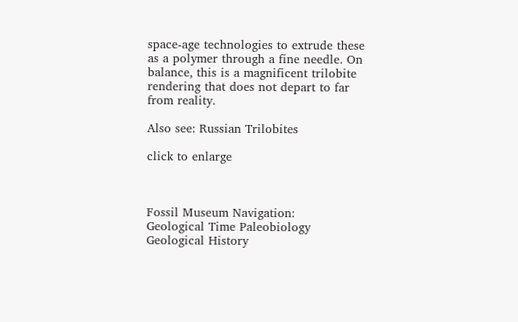space-age technologies to extrude these as a polymer through a fine needle. On balance, this is a magnificent trilobite rendering that does not depart to far from reality.

Also see: Russian Trilobites

click to enlarge



Fossil Museum Navigation:
Geological Time Paleobiology Geological History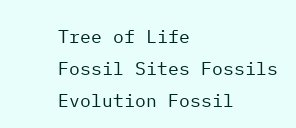Tree of Life
Fossil Sites Fossils Evolution Fossil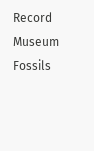Record Museum Fossils